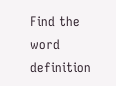Find the word definition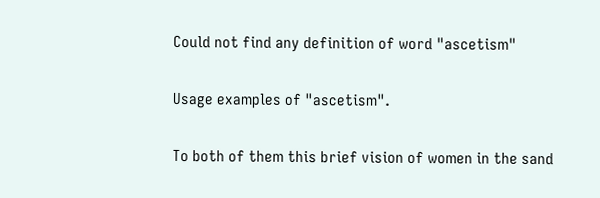Could not find any definition of word "ascetism"

Usage examples of "ascetism".

To both of them this brief vision of women in the sand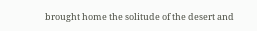brought home the solitude of the desert and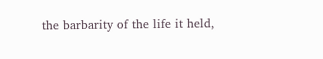the barbarity of the life it held,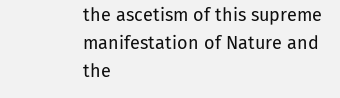the ascetism of this supreme manifestation of Nature and the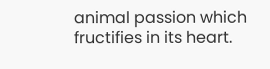animal passion which fructifies in its heart.